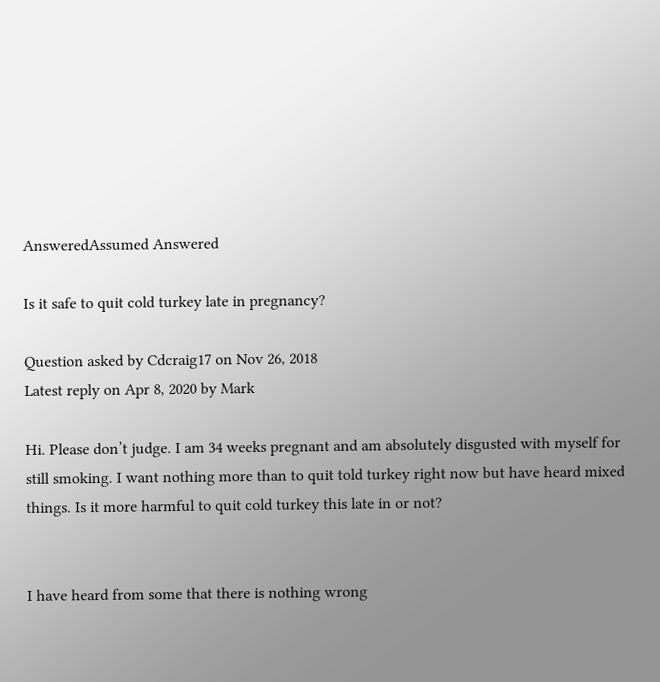AnsweredAssumed Answered

Is it safe to quit cold turkey late in pregnancy?

Question asked by Cdcraig17 on Nov 26, 2018
Latest reply on Apr 8, 2020 by Mark

Hi. Please don’t judge. I am 34 weeks pregnant and am absolutely disgusted with myself for still smoking. I want nothing more than to quit told turkey right now but have heard mixed things. Is it more harmful to quit cold turkey this late in or not?


I have heard from some that there is nothing wrong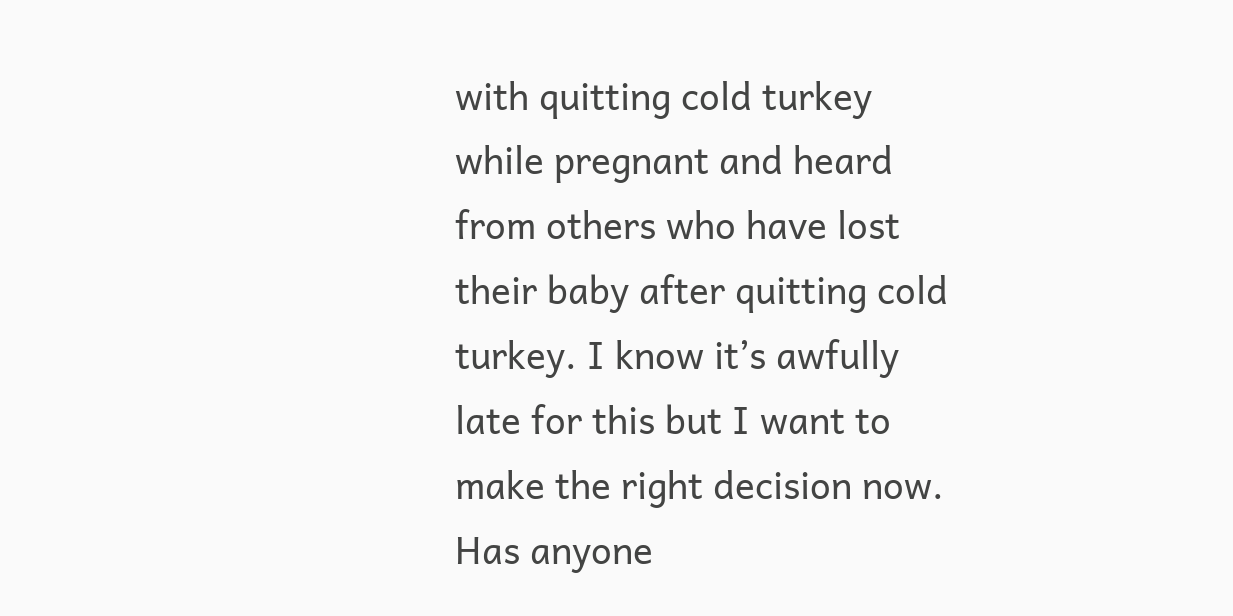with quitting cold turkey while pregnant and heard from others who have lost their baby after quitting cold turkey. I know it’s awfully late for this but I want to make the right decision now. Has anyone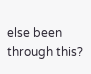else been through this?